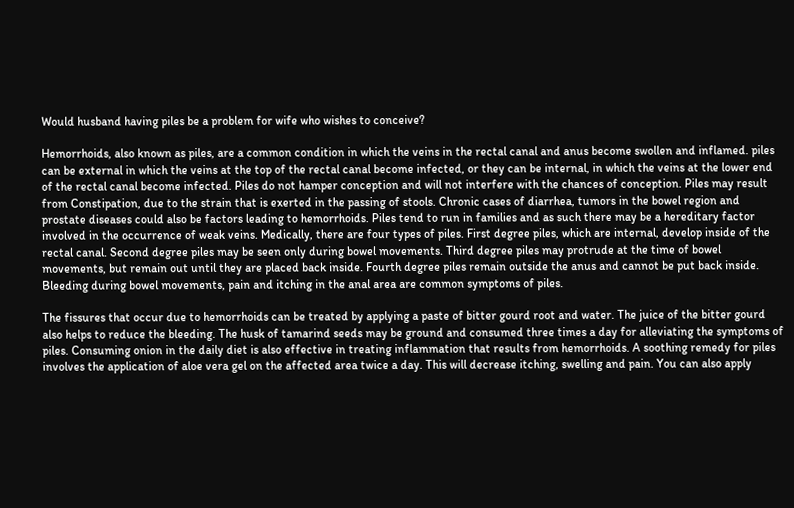Would husband having piles be a problem for wife who wishes to conceive?

Hemorrhoids, also known as piles, are a common condition in which the veins in the rectal canal and anus become swollen and inflamed. piles can be external in which the veins at the top of the rectal canal become infected, or they can be internal, in which the veins at the lower end of the rectal canal become infected. Piles do not hamper conception and will not interfere with the chances of conception. Piles may result from Constipation, due to the strain that is exerted in the passing of stools. Chronic cases of diarrhea, tumors in the bowel region and prostate diseases could also be factors leading to hemorrhoids. Piles tend to run in families and as such there may be a hereditary factor involved in the occurrence of weak veins. Medically, there are four types of piles. First degree piles, which are internal, develop inside of the rectal canal. Second degree piles may be seen only during bowel movements. Third degree piles may protrude at the time of bowel movements, but remain out until they are placed back inside. Fourth degree piles remain outside the anus and cannot be put back inside. Bleeding during bowel movements, pain and itching in the anal area are common symptoms of piles.

The fissures that occur due to hemorrhoids can be treated by applying a paste of bitter gourd root and water. The juice of the bitter gourd also helps to reduce the bleeding. The husk of tamarind seeds may be ground and consumed three times a day for alleviating the symptoms of piles. Consuming onion in the daily diet is also effective in treating inflammation that results from hemorrhoids. A soothing remedy for piles involves the application of aloe vera gel on the affected area twice a day. This will decrease itching, swelling and pain. You can also apply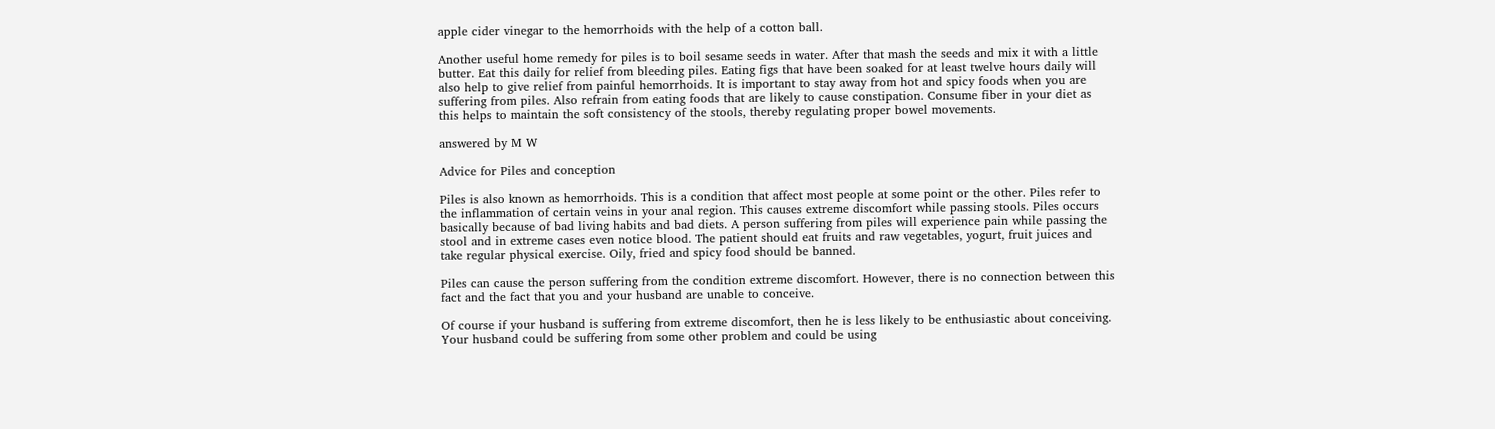apple cider vinegar to the hemorrhoids with the help of a cotton ball.

Another useful home remedy for piles is to boil sesame seeds in water. After that mash the seeds and mix it with a little butter. Eat this daily for relief from bleeding piles. Eating figs that have been soaked for at least twelve hours daily will also help to give relief from painful hemorrhoids. It is important to stay away from hot and spicy foods when you are suffering from piles. Also refrain from eating foods that are likely to cause constipation. Consume fiber in your diet as this helps to maintain the soft consistency of the stools, thereby regulating proper bowel movements.

answered by M W

Advice for Piles and conception

Piles is also known as hemorrhoids. This is a condition that affect most people at some point or the other. Piles refer to the inflammation of certain veins in your anal region. This causes extreme discomfort while passing stools. Piles occurs basically because of bad living habits and bad diets. A person suffering from piles will experience pain while passing the stool and in extreme cases even notice blood. The patient should eat fruits and raw vegetables, yogurt, fruit juices and take regular physical exercise. Oily, fried and spicy food should be banned.

Piles can cause the person suffering from the condition extreme discomfort. However, there is no connection between this fact and the fact that you and your husband are unable to conceive.

Of course if your husband is suffering from extreme discomfort, then he is less likely to be enthusiastic about conceiving. Your husband could be suffering from some other problem and could be using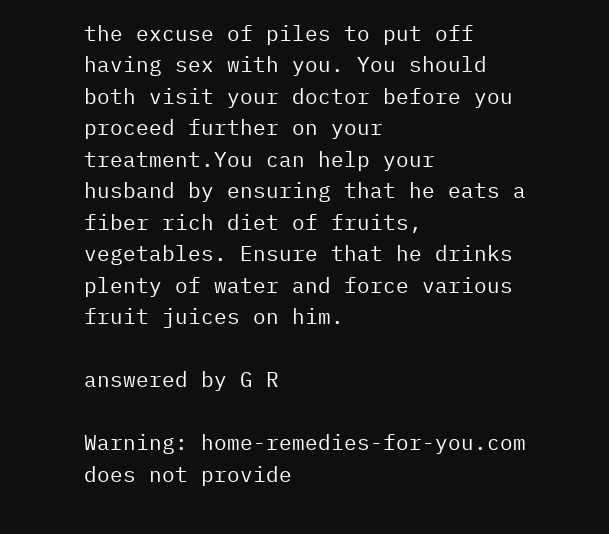the excuse of piles to put off having sex with you. You should both visit your doctor before you proceed further on your treatment.You can help your husband by ensuring that he eats a fiber rich diet of fruits, vegetables. Ensure that he drinks plenty of water and force various fruit juices on him.

answered by G R

Warning: home-remedies-for-you.com does not provide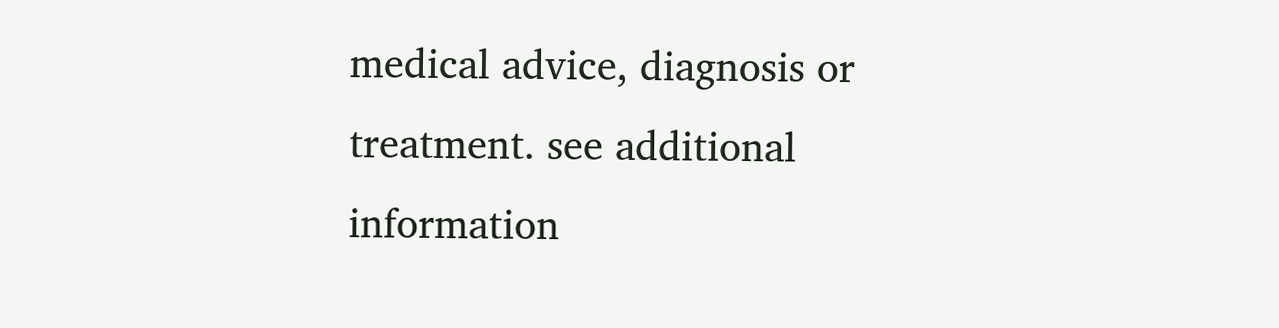medical advice, diagnosis or treatment. see additional information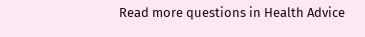Read more questions in Health Advice